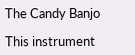The Candy Banjo

This instrument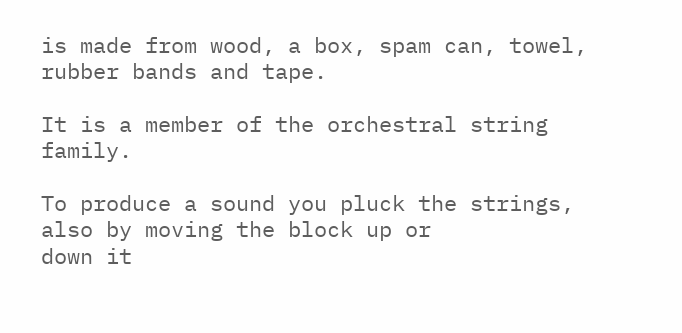is made from wood, a box, spam can, towel, rubber bands and tape.

It is a member of the orchestral string family.

To produce a sound you pluck the strings, also by moving the block up or
down it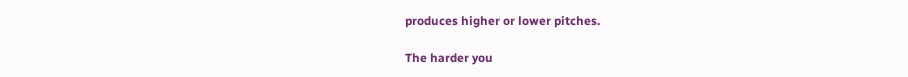produces higher or lower pitches.

The harder you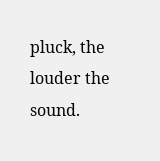pluck, the louder the sound.